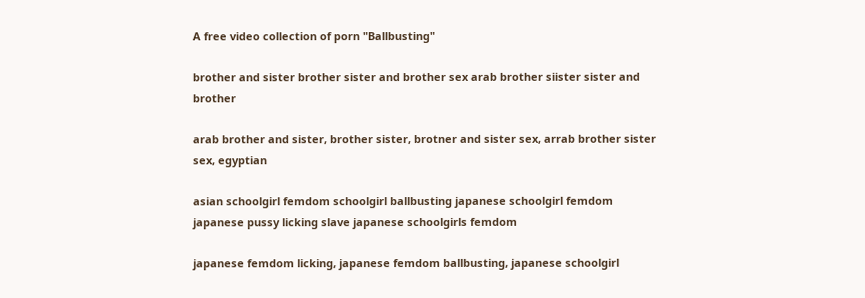A free video collection of porn "Ballbusting"

brother and sister brother sister and brother sex arab brother siister sister and brother

arab brother and sister, brother sister, brotner and sister sex, arrab brother sister sex, egyptian

asian schoolgirl femdom schoolgirl ballbusting japanese schoolgirl femdom japanese pussy licking slave japanese schoolgirls femdom

japanese femdom licking, japanese femdom ballbusting, japanese schoolgirl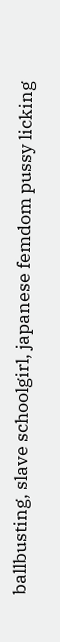ballbusting, slave schoolgirl, japanese femdom pussy licking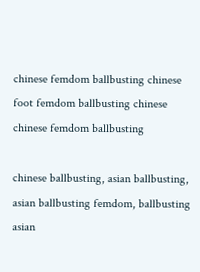chinese femdom ballbusting chinese foot femdom ballbusting chinese chinese femdom ballbusting

chinese ballbusting, asian ballbusting, asian ballbusting femdom, ballbusting asian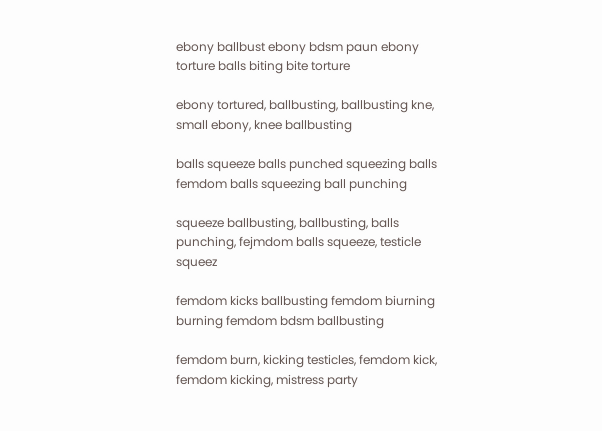ebony ballbust ebony bdsm paun ebony torture balls biting bite torture

ebony tortured, ballbusting, ballbusting kne, small ebony, knee ballbusting

balls squeeze balls punched squeezing balls femdom balls squeezing ball punching

squeeze ballbusting, ballbusting, balls punching, fejmdom balls squeeze, testicle squeez

femdom kicks ballbusting femdom biurning burning femdom bdsm ballbusting

femdom burn, kicking testicles, femdom kick, femdom kicking, mistress party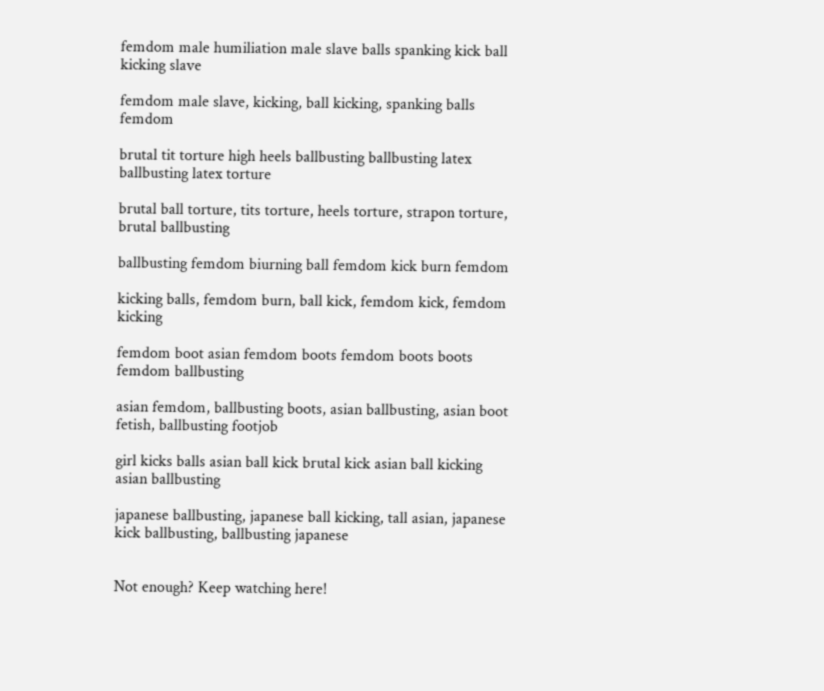femdom male humiliation male slave balls spanking kick ball kicking slave

femdom male slave, kicking, ball kicking, spanking balls femdom

brutal tit torture high heels ballbusting ballbusting latex ballbusting latex torture

brutal ball torture, tits torture, heels torture, strapon torture, brutal ballbusting

ballbusting femdom biurning ball femdom kick burn femdom

kicking balls, femdom burn, ball kick, femdom kick, femdom kicking

femdom boot asian femdom boots femdom boots boots femdom ballbusting

asian femdom, ballbusting boots, asian ballbusting, asian boot fetish, ballbusting footjob

girl kicks balls asian ball kick brutal kick asian ball kicking asian ballbusting

japanese ballbusting, japanese ball kicking, tall asian, japanese kick ballbusting, ballbusting japanese


Not enough? Keep watching here!